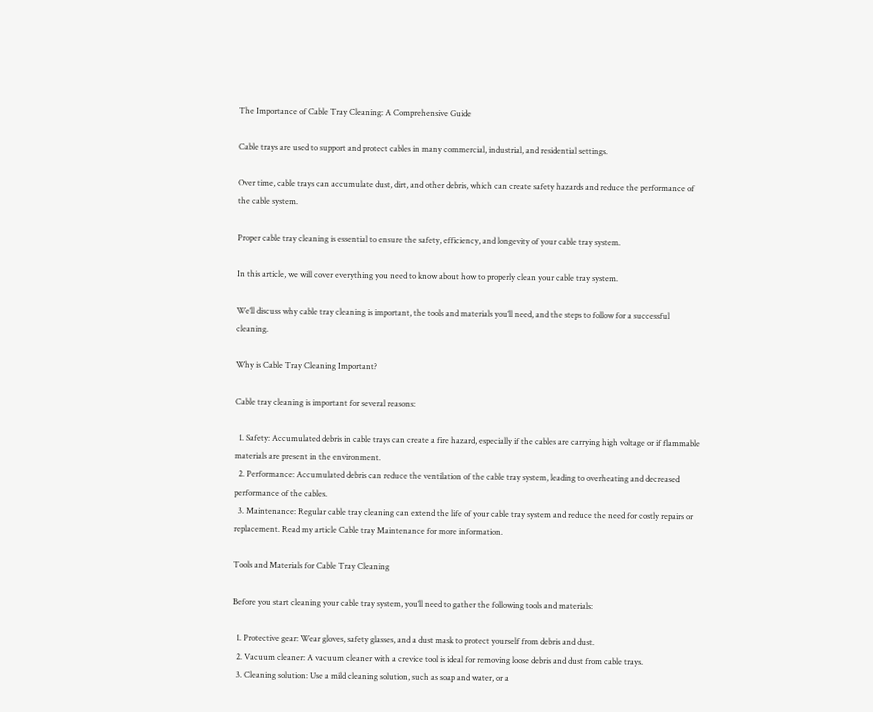The Importance of Cable Tray Cleaning: A Comprehensive Guide

Cable trays are used to support and protect cables in many commercial, industrial, and residential settings.

Over time, cable trays can accumulate dust, dirt, and other debris, which can create safety hazards and reduce the performance of the cable system.

Proper cable tray cleaning is essential to ensure the safety, efficiency, and longevity of your cable tray system.

In this article, we will cover everything you need to know about how to properly clean your cable tray system.

We’ll discuss why cable tray cleaning is important, the tools and materials you’ll need, and the steps to follow for a successful cleaning.

Why is Cable Tray Cleaning Important?

Cable tray cleaning is important for several reasons:

  1. Safety: Accumulated debris in cable trays can create a fire hazard, especially if the cables are carrying high voltage or if flammable materials are present in the environment.
  2. Performance: Accumulated debris can reduce the ventilation of the cable tray system, leading to overheating and decreased performance of the cables.
  3. Maintenance: Regular cable tray cleaning can extend the life of your cable tray system and reduce the need for costly repairs or replacement. Read my article Cable tray Maintenance for more information.

Tools and Materials for Cable Tray Cleaning

Before you start cleaning your cable tray system, you’ll need to gather the following tools and materials:

  1. Protective gear: Wear gloves, safety glasses, and a dust mask to protect yourself from debris and dust.
  2. Vacuum cleaner: A vacuum cleaner with a crevice tool is ideal for removing loose debris and dust from cable trays.
  3. Cleaning solution: Use a mild cleaning solution, such as soap and water, or a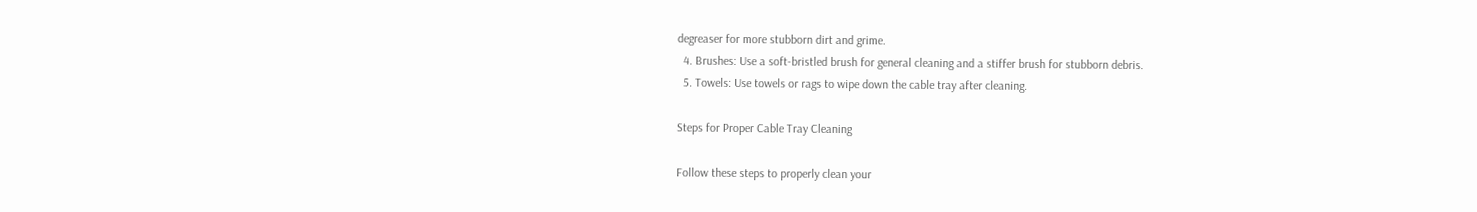degreaser for more stubborn dirt and grime.
  4. Brushes: Use a soft-bristled brush for general cleaning and a stiffer brush for stubborn debris.
  5. Towels: Use towels or rags to wipe down the cable tray after cleaning.

Steps for Proper Cable Tray Cleaning

Follow these steps to properly clean your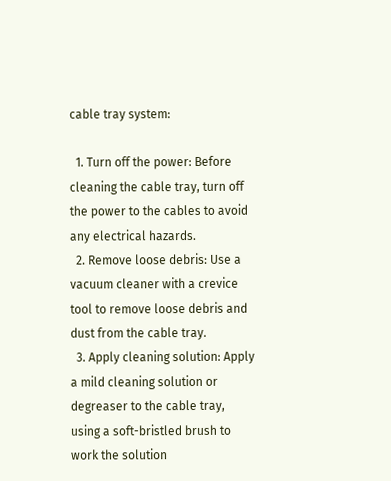cable tray system:

  1. Turn off the power: Before cleaning the cable tray, turn off the power to the cables to avoid any electrical hazards.
  2. Remove loose debris: Use a vacuum cleaner with a crevice tool to remove loose debris and dust from the cable tray.
  3. Apply cleaning solution: Apply a mild cleaning solution or degreaser to the cable tray, using a soft-bristled brush to work the solution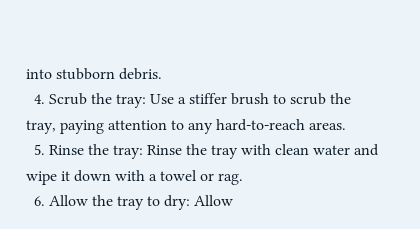into stubborn debris.
  4. Scrub the tray: Use a stiffer brush to scrub the tray, paying attention to any hard-to-reach areas.
  5. Rinse the tray: Rinse the tray with clean water and wipe it down with a towel or rag.
  6. Allow the tray to dry: Allow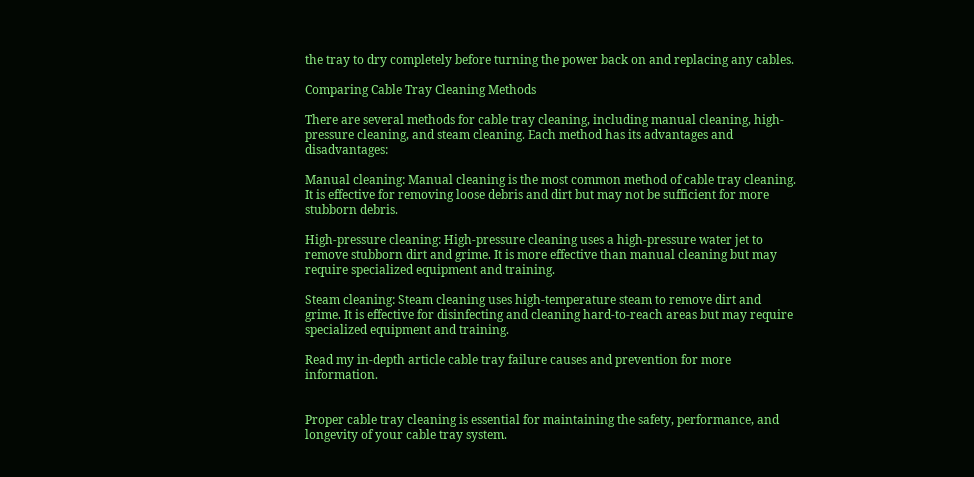the tray to dry completely before turning the power back on and replacing any cables.

Comparing Cable Tray Cleaning Methods

There are several methods for cable tray cleaning, including manual cleaning, high-pressure cleaning, and steam cleaning. Each method has its advantages and disadvantages:

Manual cleaning: Manual cleaning is the most common method of cable tray cleaning. It is effective for removing loose debris and dirt but may not be sufficient for more stubborn debris.

High-pressure cleaning: High-pressure cleaning uses a high-pressure water jet to remove stubborn dirt and grime. It is more effective than manual cleaning but may require specialized equipment and training.

Steam cleaning: Steam cleaning uses high-temperature steam to remove dirt and grime. It is effective for disinfecting and cleaning hard-to-reach areas but may require specialized equipment and training.

Read my in-depth article cable tray failure causes and prevention for more information.


Proper cable tray cleaning is essential for maintaining the safety, performance, and longevity of your cable tray system.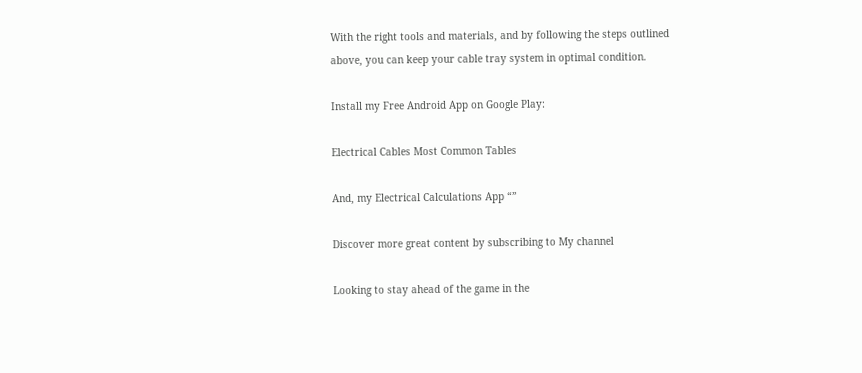With the right tools and materials, and by following the steps outlined above, you can keep your cable tray system in optimal condition.

Install my Free Android App on Google Play:

Electrical Cables Most Common Tables

And, my Electrical Calculations App “”

Discover more great content by subscribing to My channel

Looking to stay ahead of the game in the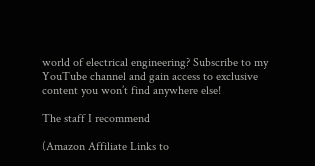world of electrical engineering? Subscribe to my YouTube channel and gain access to exclusive content you won’t find anywhere else!

The staff I recommend

(Amazon Affiliate Links to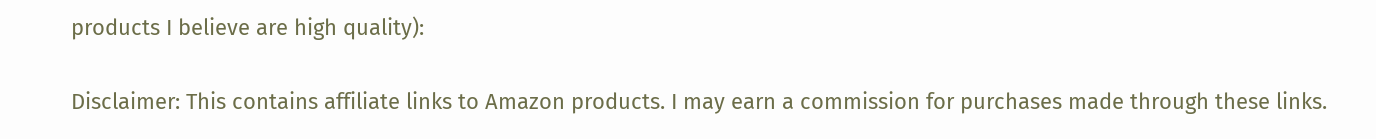products I believe are high quality):

Disclaimer: This contains affiliate links to Amazon products. I may earn a commission for purchases made through these links.